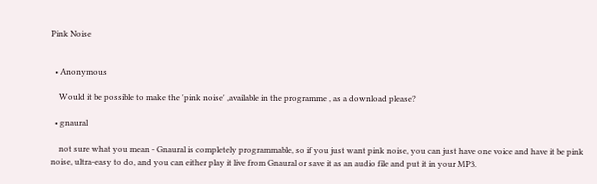Pink Noise


  • Anonymous

    Would it be possible to make the 'pink noise' ,available in the programme , as a download please?

  • gnaural

    not sure what you mean - Gnaural is completely programmable, so if you just want pink noise, you can just have one voice and have it be pink noise, ultra-easy to do, and you can either play it live from Gnaural or save it as an audio file and put it in your MP3.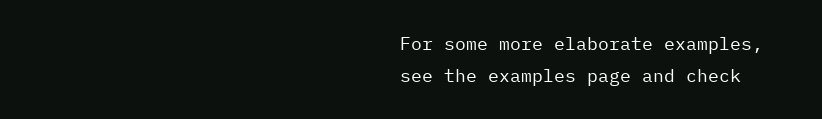For some more elaborate examples, see the examples page and check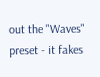out the "Waves" preset - it fakes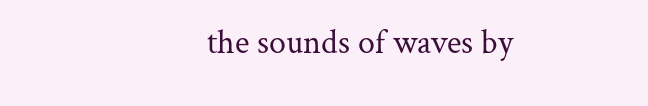the sounds of waves by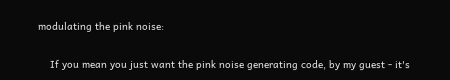modulating the pink noise:

    If you mean you just want the pink noise generating code, by my guest - it's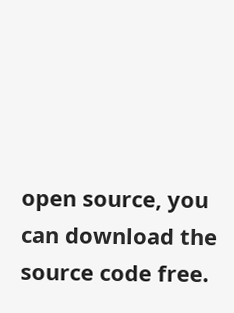open source, you can download the source code free.